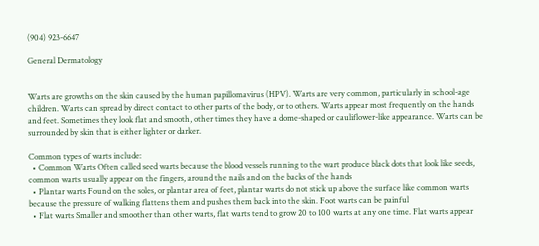(904) 923-6647

General Dermatology


Warts are growths on the skin caused by the human papillomavirus (HPV). Warts are very common, particularly in school-age children. Warts can spread by direct contact to other parts of the body, or to others. Warts appear most frequently on the hands and feet. Sometimes they look flat and smooth, other times they have a dome-shaped or cauliflower-like appearance. Warts can be surrounded by skin that is either lighter or darker.

Common types of warts include:
  • Common Warts Often called seed warts because the blood vessels running to the wart produce black dots that look like seeds, common warts usually appear on the fingers, around the nails and on the backs of the hands
  • Plantar warts Found on the soles, or plantar area of feet, plantar warts do not stick up above the surface like common warts because the pressure of walking flattens them and pushes them back into the skin. Foot warts can be painful
  • Flat warts Smaller and smoother than other warts, flat warts tend to grow 20 to 100 warts at any one time. Flat warts appear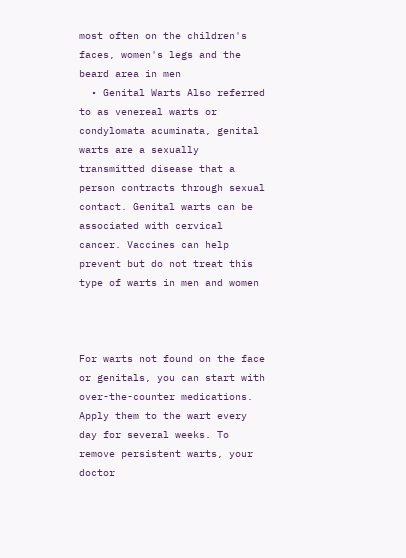most often on the children's faces, women's legs and the beard area in men
  • Genital Warts Also referred to as venereal warts or condylomata acuminata, genital warts are a sexually transmitted disease that a person contracts through sexual contact. Genital warts can be associated with cervical cancer. Vaccines can help prevent but do not treat this type of warts in men and women



For warts not found on the face or genitals, you can start with over-the-counter medications. Apply them to the wart every day for several weeks. To remove persistent warts, your doctor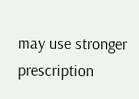may use stronger prescription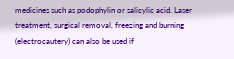medicines such as podophylin or salicylic acid. Laser treatment, surgical removal, freezing and burning (electrocautery) can also be used if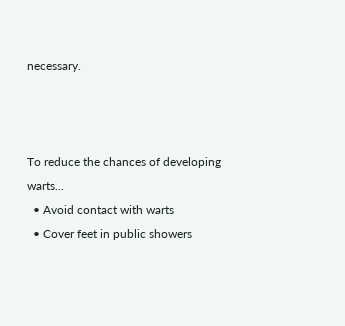necessary.



To reduce the chances of developing warts...
  • Avoid contact with warts
  • Cover feet in public showers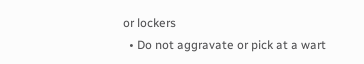or lockers
  • Do not aggravate or pick at a wart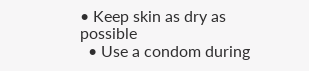• Keep skin as dry as possible
  • Use a condom during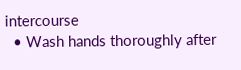intercourse
  • Wash hands thoroughly after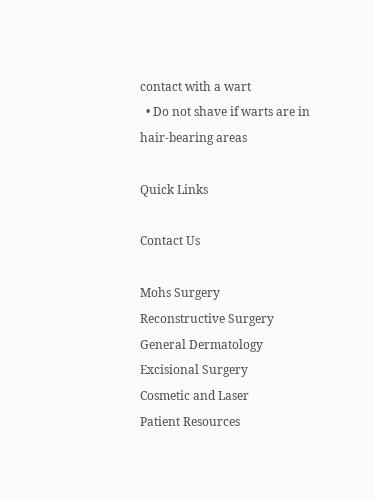contact with a wart
  • Do not shave if warts are in hair-bearing areas

Quick Links

Contact Us

Mohs Surgery
Reconstructive Surgery
General Dermatology
Excisional Surgery
Cosmetic and Laser
Patient Resources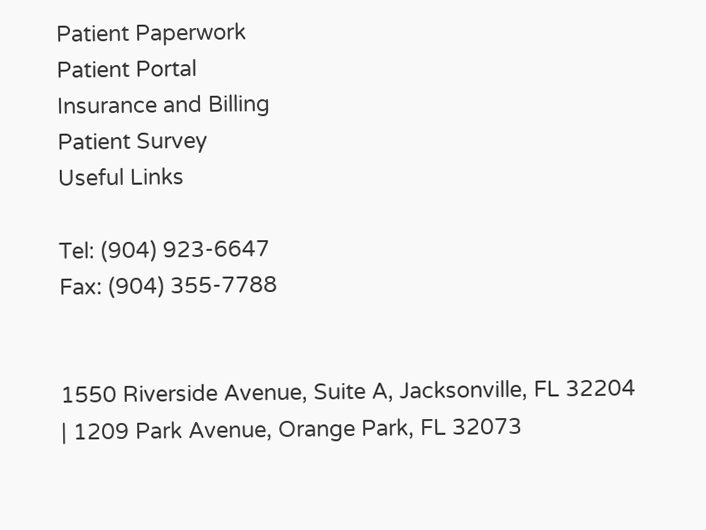Patient Paperwork
Patient Portal
Insurance and Billing
Patient Survey
Useful Links

Tel: (904) 923-6647
Fax: (904) 355-7788


1550 Riverside Avenue, Suite A, Jacksonville, FL 32204 | 1209 Park Avenue, Orange Park, FL 32073